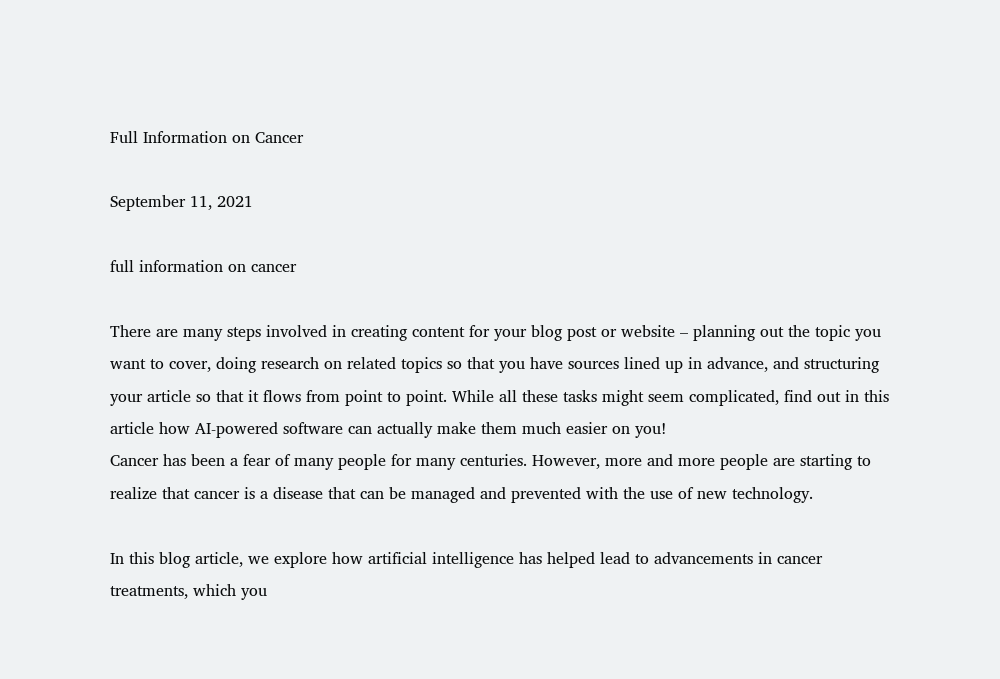Full Information on Cancer

September 11, 2021

full information on cancer

There are many steps involved in creating content for your blog post or website – planning out the topic you want to cover, doing research on related topics so that you have sources lined up in advance, and structuring your article so that it flows from point to point. While all these tasks might seem complicated, find out in this article how AI-powered software can actually make them much easier on you!
Cancer has been a fear of many people for many centuries. However, more and more people are starting to realize that cancer is a disease that can be managed and prevented with the use of new technology.

In this blog article, we explore how artificial intelligence has helped lead to advancements in cancer treatments, which you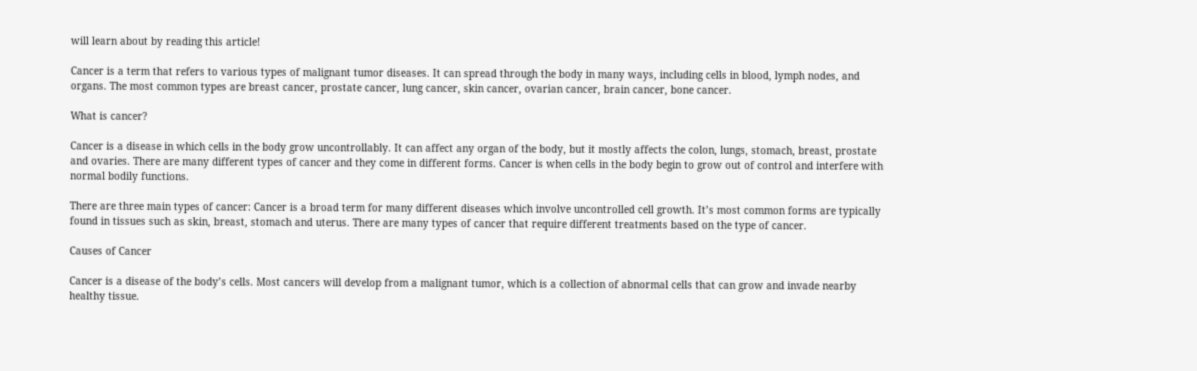will learn about by reading this article!

Cancer is a term that refers to various types of malignant tumor diseases. It can spread through the body in many ways, including cells in blood, lymph nodes, and organs. The most common types are breast cancer, prostate cancer, lung cancer, skin cancer, ovarian cancer, brain cancer, bone cancer.

What is cancer?

Cancer is a disease in which cells in the body grow uncontrollably. It can affect any organ of the body, but it mostly affects the colon, lungs, stomach, breast, prostate and ovaries. There are many different types of cancer and they come in different forms. Cancer is when cells in the body begin to grow out of control and interfere with normal bodily functions.

There are three main types of cancer: Cancer is a broad term for many different diseases which involve uncontrolled cell growth. It’s most common forms are typically found in tissues such as skin, breast, stomach and uterus. There are many types of cancer that require different treatments based on the type of cancer.

Causes of Cancer

Cancer is a disease of the body’s cells. Most cancers will develop from a malignant tumor, which is a collection of abnormal cells that can grow and invade nearby healthy tissue.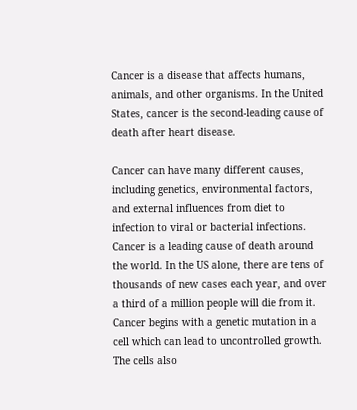Cancer is a disease that affects humans, animals, and other organisms. In the United States, cancer is the second-leading cause of death after heart disease.

Cancer can have many different causes, including genetics, environmental factors, and external influences from diet to infection to viral or bacterial infections. Cancer is a leading cause of death around the world. In the US alone, there are tens of thousands of new cases each year, and over a third of a million people will die from it. Cancer begins with a genetic mutation in a cell which can lead to uncontrolled growth. The cells also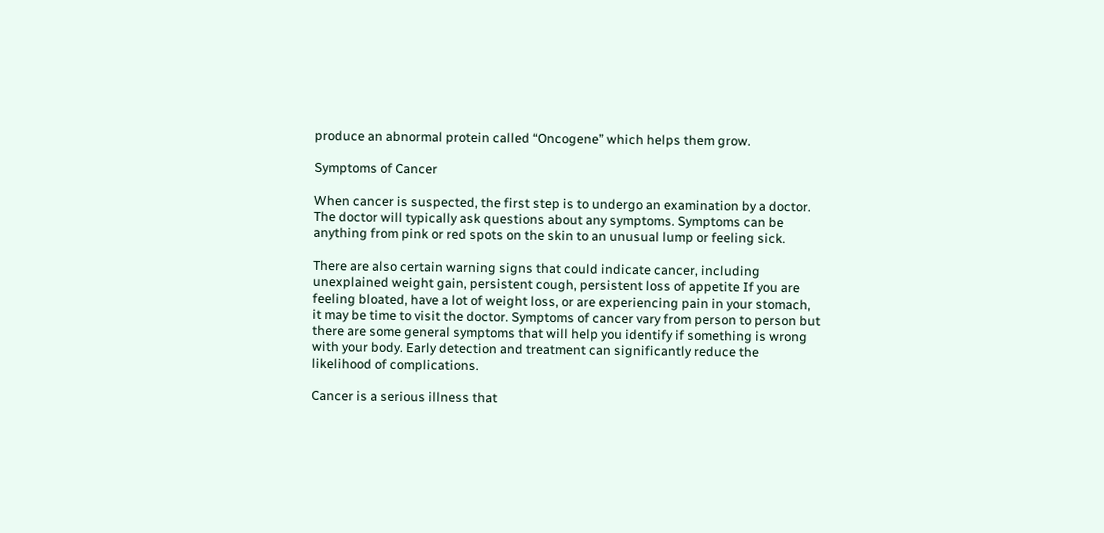produce an abnormal protein called “Oncogene” which helps them grow.

Symptoms of Cancer

When cancer is suspected, the first step is to undergo an examination by a doctor. The doctor will typically ask questions about any symptoms. Symptoms can be anything from pink or red spots on the skin to an unusual lump or feeling sick.

There are also certain warning signs that could indicate cancer, including unexplained weight gain, persistent cough, persistent loss of appetite If you are feeling bloated, have a lot of weight loss, or are experiencing pain in your stomach, it may be time to visit the doctor. Symptoms of cancer vary from person to person but there are some general symptoms that will help you identify if something is wrong with your body. Early detection and treatment can significantly reduce the likelihood of complications.

Cancer is a serious illness that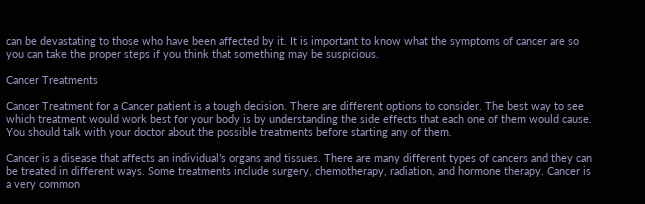can be devastating to those who have been affected by it. It is important to know what the symptoms of cancer are so you can take the proper steps if you think that something may be suspicious.

Cancer Treatments

Cancer Treatment for a Cancer patient is a tough decision. There are different options to consider. The best way to see which treatment would work best for your body is by understanding the side effects that each one of them would cause. You should talk with your doctor about the possible treatments before starting any of them.

Cancer is a disease that affects an individual’s organs and tissues. There are many different types of cancers and they can be treated in different ways. Some treatments include surgery, chemotherapy, radiation, and hormone therapy. Cancer is a very common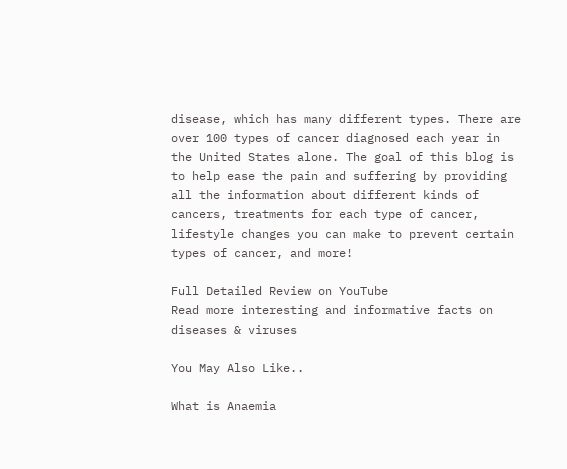disease, which has many different types. There are over 100 types of cancer diagnosed each year in the United States alone. The goal of this blog is to help ease the pain and suffering by providing all the information about different kinds of cancers, treatments for each type of cancer, lifestyle changes you can make to prevent certain types of cancer, and more!

Full Detailed Review on YouTube
Read more interesting and informative facts on diseases & viruses

You May Also Like..

What is Anaemia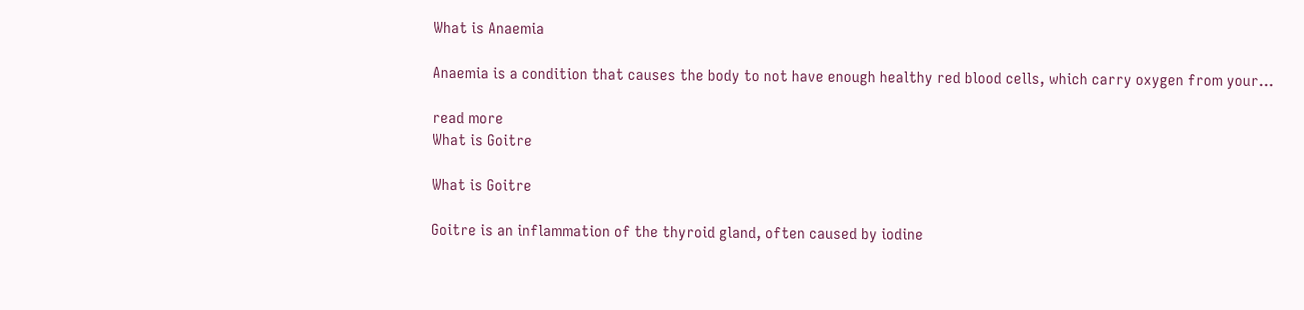What is Anaemia

Anaemia is a condition that causes the body to not have enough healthy red blood cells, which carry oxygen from your...

read more
What is Goitre

What is Goitre

Goitre is an inflammation of the thyroid gland, often caused by iodine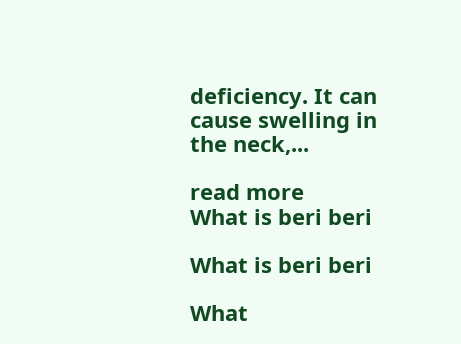deficiency. It can cause swelling in the neck,...

read more
What is beri beri

What is beri beri

What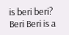is beri beri? Beri Beri is a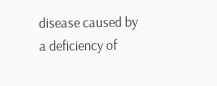disease caused by a deficiency of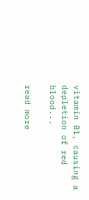vitamin B1, causing a depletion of red blood...

read more